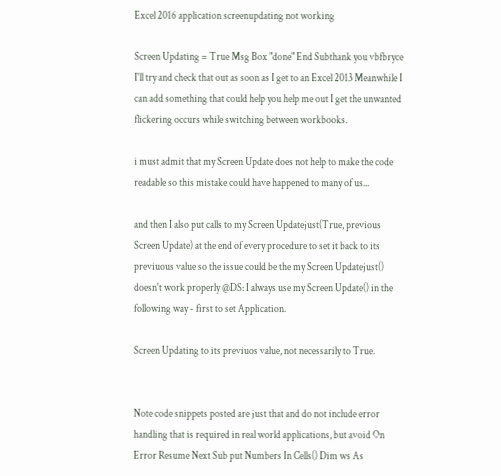Excel 2016 application screenupdating not working

Screen Updating = True Msg Box "done" End Subthank you vbfbryce I'll try and check that out as soon as I get to an Excel 2013 Meanwhile I can add something that could help you help me out I get the unwanted flickering occurs while switching between workbooks.

i must admit that my Screen Update does not help to make the code readable so this mistake could have happened to many of us...

and then I also put calls to my Screen Updatejust(True, previous Screen Update) at the end of every procedure to set it back to its previuous value so the issue could be the my Screen Updatejust() doesn't work properly @DS: I always use my Screen Update() in the following way - first to set Application.

Screen Updating to its previuos value, not necessarily to True.


Note code snippets posted are just that and do not include error handling that is required in real world applications, but avoid On Error Resume Next Sub put Numbers In Cells() Dim ws As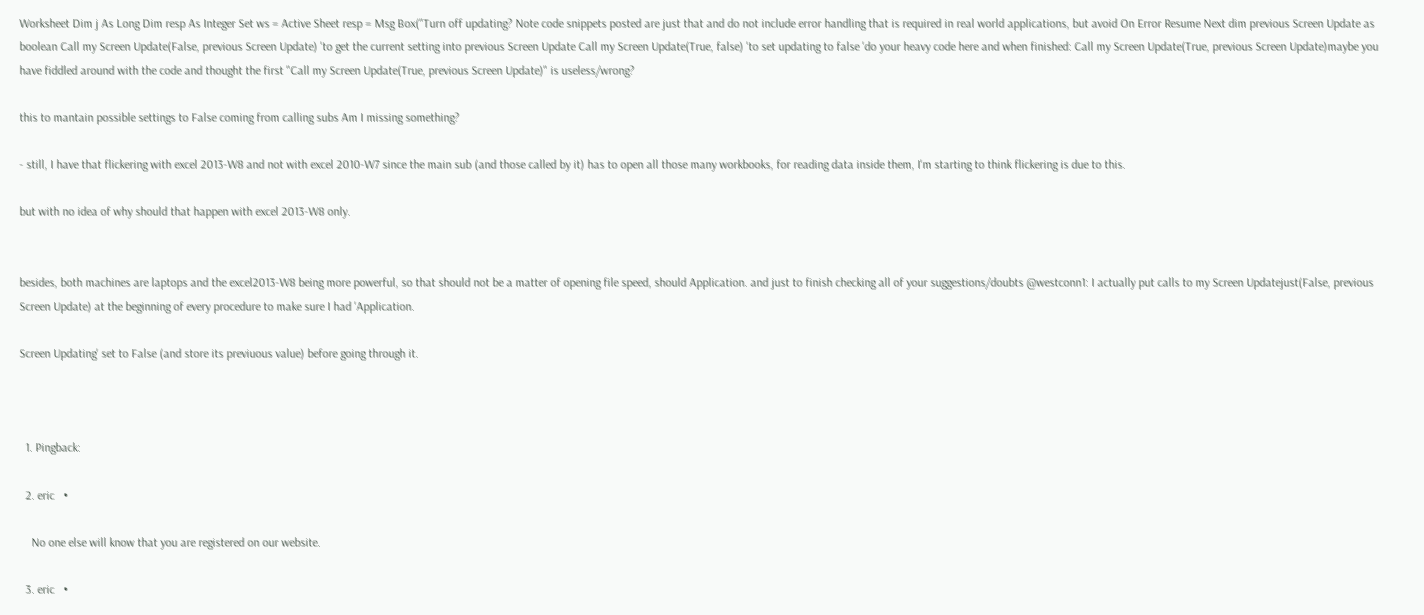Worksheet Dim j As Long Dim resp As Integer Set ws = Active Sheet resp = Msg Box("Turn off updating? Note code snippets posted are just that and do not include error handling that is required in real world applications, but avoid On Error Resume Next dim previous Screen Update as boolean Call my Screen Update(False, previous Screen Update) 'to get the current setting into previous Screen Update Call my Screen Update(True, false) 'to set updating to false 'do your heavy code here and when finished: Call my Screen Update(True, previous Screen Update)maybe you have fiddled around with the code and thought the first "Call my Screen Update(True, previous Screen Update)" is useless/wrong?

this to mantain possible settings to False coming from calling subs Am I missing something?

- still, I have that flickering with excel 2013-W8 and not with excel 2010-W7 since the main sub (and those called by it) has to open all those many workbooks, for reading data inside them, I'm starting to think flickering is due to this.

but with no idea of why should that happen with excel 2013-W8 only.


besides, both machines are laptops and the excel2013-W8 being more powerful, so that should not be a matter of opening file speed, should Application. and just to finish checking all of your suggestions/doubts @westconn1: I actually put calls to my Screen Updatejust(False, previous Screen Update) at the beginning of every procedure to make sure I had 'Application.

Screen Updating' set to False (and store its previuous value) before going through it.



  1. Pingback:

  2. eric   •

    No one else will know that you are registered on our website.

  3. eric   •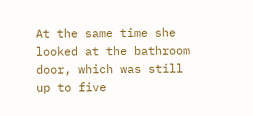At the same time she looked at the bathroom door, which was still up to five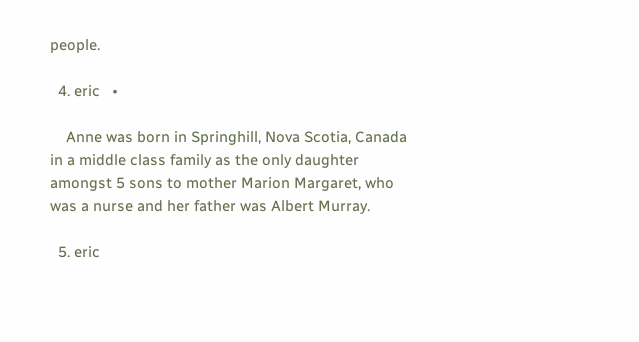people.

  4. eric   •

    Anne was born in Springhill, Nova Scotia, Canada in a middle class family as the only daughter amongst 5 sons to mother Marion Margaret, who was a nurse and her father was Albert Murray.

  5. eric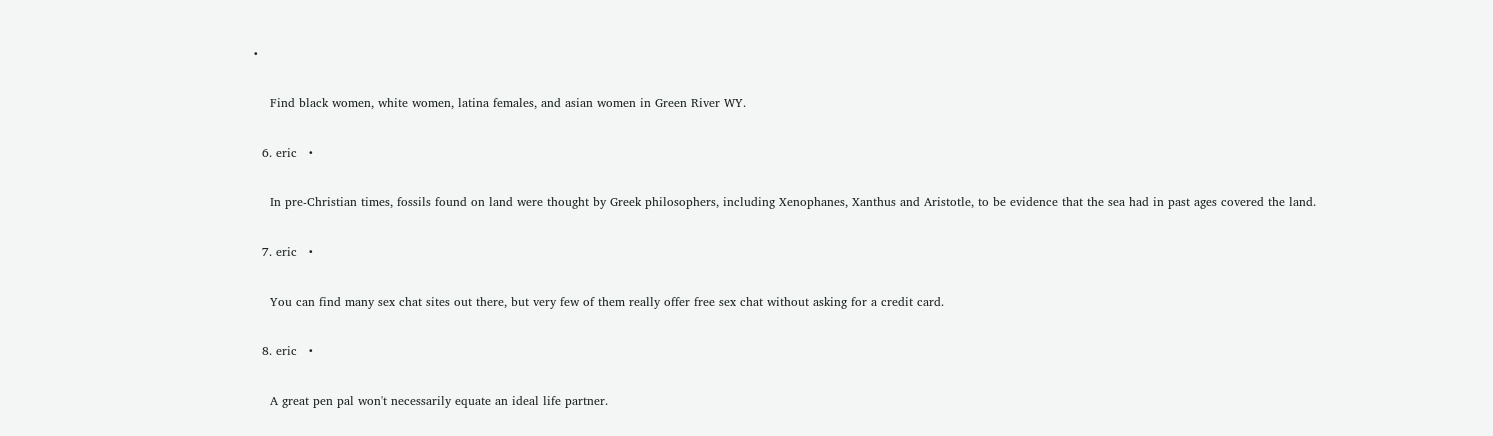•

    Find black women, white women, latina females, and asian women in Green River WY.

  6. eric   •

    In pre-Christian times, fossils found on land were thought by Greek philosophers, including Xenophanes, Xanthus and Aristotle, to be evidence that the sea had in past ages covered the land.

  7. eric   •

    You can find many sex chat sites out there, but very few of them really offer free sex chat without asking for a credit card.

  8. eric   •

    A great pen pal won't necessarily equate an ideal life partner.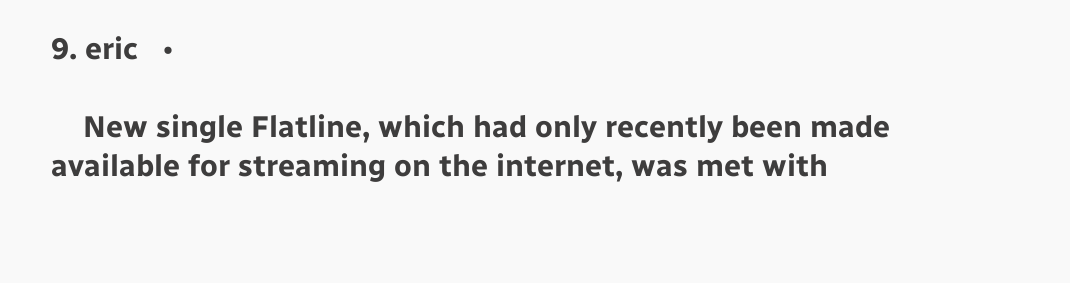9. eric   •

    New single Flatline, which had only recently been made available for streaming on the internet, was met with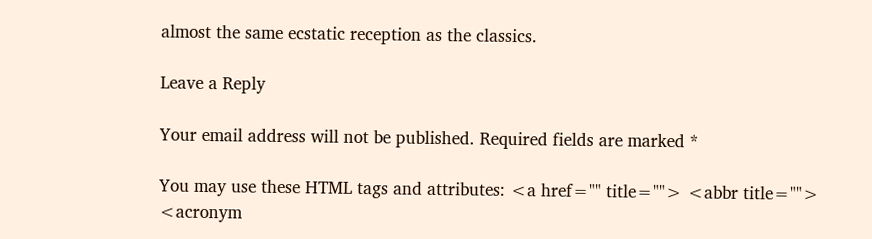almost the same ecstatic reception as the classics.

Leave a Reply

Your email address will not be published. Required fields are marked *

You may use these HTML tags and attributes: <a href="" title=""> <abbr title=""> <acronym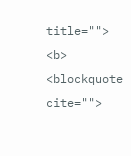title=""> <b> <blockquote cite="">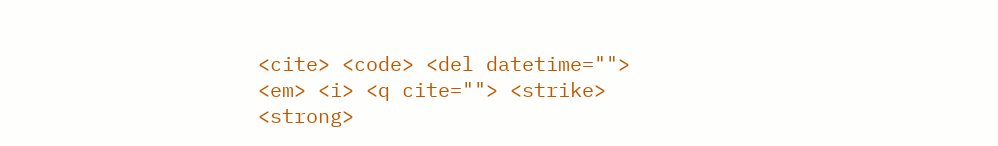<cite> <code> <del datetime=""> <em> <i> <q cite=""> <strike> <strong>